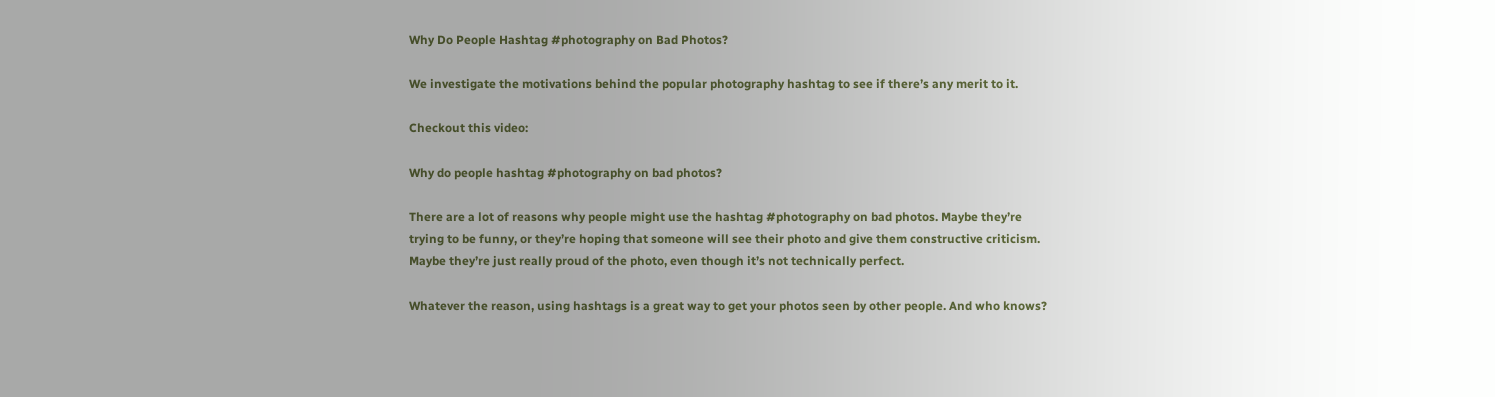Why Do People Hashtag #photography on Bad Photos?

We investigate the motivations behind the popular photography hashtag to see if there’s any merit to it.

Checkout this video:

Why do people hashtag #photography on bad photos?

There are a lot of reasons why people might use the hashtag #photography on bad photos. Maybe they’re trying to be funny, or they’re hoping that someone will see their photo and give them constructive criticism. Maybe they’re just really proud of the photo, even though it’s not technically perfect.

Whatever the reason, using hashtags is a great way to get your photos seen by other people. And who knows?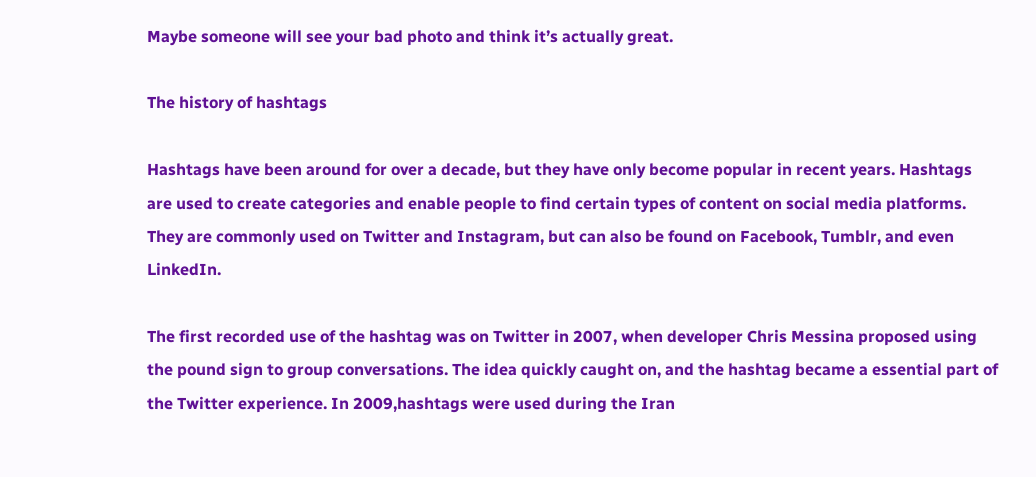Maybe someone will see your bad photo and think it’s actually great.

The history of hashtags

Hashtags have been around for over a decade, but they have only become popular in recent years. Hashtags are used to create categories and enable people to find certain types of content on social media platforms. They are commonly used on Twitter and Instagram, but can also be found on Facebook, Tumblr, and even LinkedIn.

The first recorded use of the hashtag was on Twitter in 2007, when developer Chris Messina proposed using the pound sign to group conversations. The idea quickly caught on, and the hashtag became a essential part of the Twitter experience. In 2009,hashtags were used during the Iran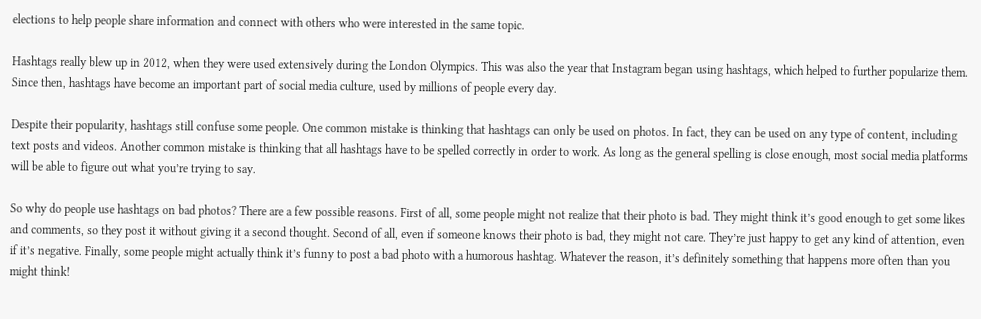elections to help people share information and connect with others who were interested in the same topic.

Hashtags really blew up in 2012, when they were used extensively during the London Olympics. This was also the year that Instagram began using hashtags, which helped to further popularize them. Since then, hashtags have become an important part of social media culture, used by millions of people every day.

Despite their popularity, hashtags still confuse some people. One common mistake is thinking that hashtags can only be used on photos. In fact, they can be used on any type of content, including text posts and videos. Another common mistake is thinking that all hashtags have to be spelled correctly in order to work. As long as the general spelling is close enough, most social media platforms will be able to figure out what you’re trying to say.

So why do people use hashtags on bad photos? There are a few possible reasons. First of all, some people might not realize that their photo is bad. They might think it’s good enough to get some likes and comments, so they post it without giving it a second thought. Second of all, even if someone knows their photo is bad, they might not care. They’re just happy to get any kind of attention, even if it’s negative. Finally, some people might actually think it’s funny to post a bad photo with a humorous hashtag. Whatever the reason, it’s definitely something that happens more often than you might think!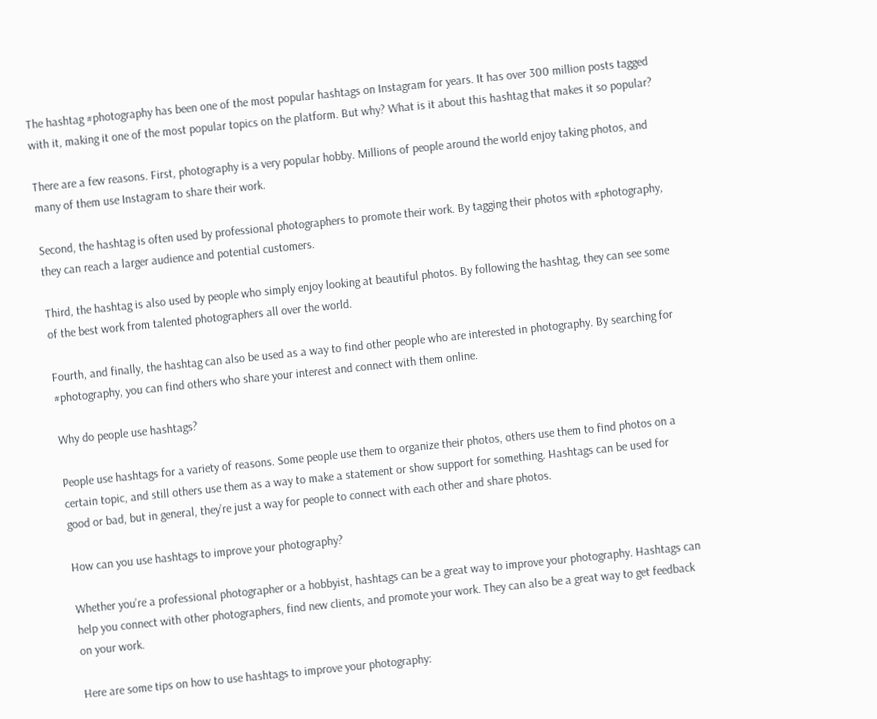The hashtag #photography has been one of the most popular hashtags on Instagram for years. It has over 300 million posts tagged with it, making it one of the most popular topics on the platform. But why? What is it about this hashtag that makes it so popular?

There are a few reasons. First, photography is a very popular hobby. Millions of people around the world enjoy taking photos, and many of them use Instagram to share their work.

Second, the hashtag is often used by professional photographers to promote their work. By tagging their photos with #photography, they can reach a larger audience and potential customers.

Third, the hashtag is also used by people who simply enjoy looking at beautiful photos. By following the hashtag, they can see some of the best work from talented photographers all over the world.

Fourth, and finally, the hashtag can also be used as a way to find other people who are interested in photography. By searching for #photography, you can find others who share your interest and connect with them online.

Why do people use hashtags?

People use hashtags for a variety of reasons. Some people use them to organize their photos, others use them to find photos on a certain topic, and still others use them as a way to make a statement or show support for something. Hashtags can be used for good or bad, but in general, they’re just a way for people to connect with each other and share photos.

How can you use hashtags to improve your photography?

Whether you’re a professional photographer or a hobbyist, hashtags can be a great way to improve your photography. Hashtags can help you connect with other photographers, find new clients, and promote your work. They can also be a great way to get feedback on your work.

Here are some tips on how to use hashtags to improve your photography: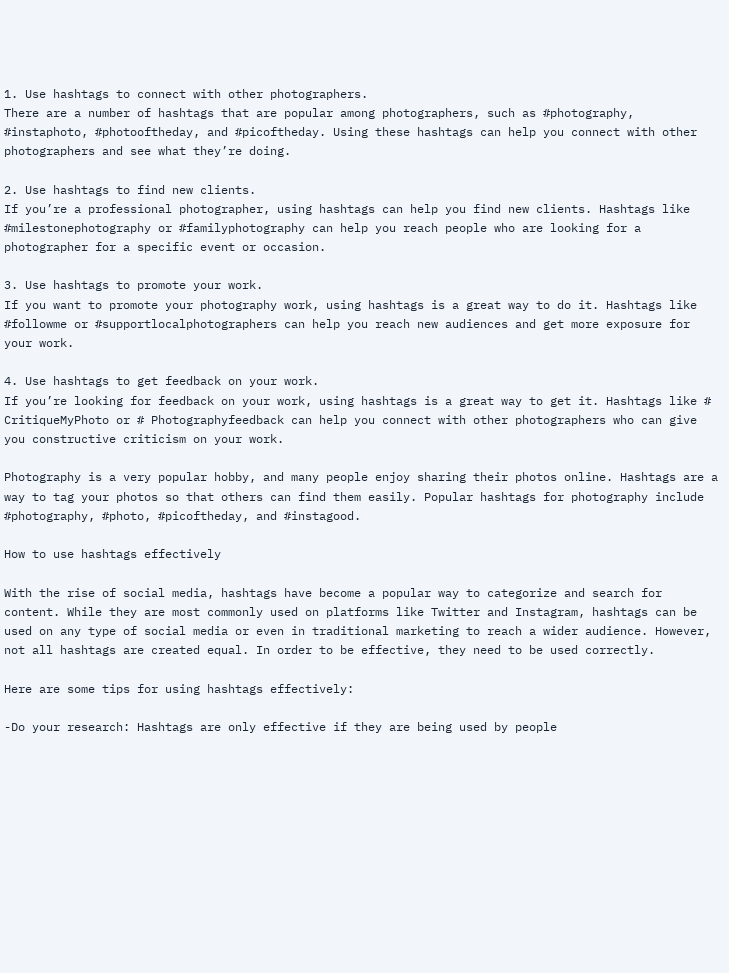1. Use hashtags to connect with other photographers.
There are a number of hashtags that are popular among photographers, such as #photography, #instaphoto, #photooftheday, and #picoftheday. Using these hashtags can help you connect with other photographers and see what they’re doing.

2. Use hashtags to find new clients.
If you’re a professional photographer, using hashtags can help you find new clients. Hashtags like #milestonephotography or #familyphotography can help you reach people who are looking for a photographer for a specific event or occasion.

3. Use hashtags to promote your work.
If you want to promote your photography work, using hashtags is a great way to do it. Hashtags like #followme or #supportlocalphotographers can help you reach new audiences and get more exposure for your work.

4. Use hashtags to get feedback on your work.
If you’re looking for feedback on your work, using hashtags is a great way to get it. Hashtags like # CritiqueMyPhoto or # Photographyfeedback can help you connect with other photographers who can give you constructive criticism on your work.

Photography is a very popular hobby, and many people enjoy sharing their photos online. Hashtags are a way to tag your photos so that others can find them easily. Popular hashtags for photography include #photography, #photo, #picoftheday, and #instagood.

How to use hashtags effectively

With the rise of social media, hashtags have become a popular way to categorize and search for content. While they are most commonly used on platforms like Twitter and Instagram, hashtags can be used on any type of social media or even in traditional marketing to reach a wider audience. However, not all hashtags are created equal. In order to be effective, they need to be used correctly.

Here are some tips for using hashtags effectively:

-Do your research: Hashtags are only effective if they are being used by people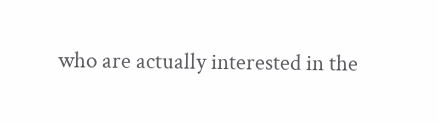who are actually interested in the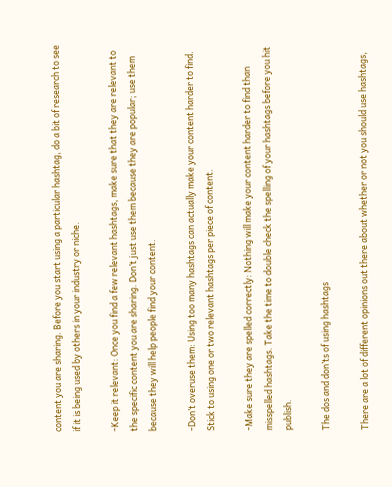content you are sharing. Before you start using a particular hashtag, do a bit of research to see if it is being used by others in your industry or niche.

-Keep it relevant: Once you find a few relevant hashtags, make sure that they are relevant to the specific content you are sharing. Don’t just use them because they are popular; use them because they will help people find your content.

-Don’t overuse them: Using too many hashtags can actually make your content harder to find. Stick to using one or two relevant hashtags per piece of content.

-Make sure they are spelled correctly: Nothing will make your content harder to find than misspelled hashtags. Take the time to double check the spelling of your hashtags before you hit publish.

The dos and don’ts of using hashtags

There are a lot of different opinions out there about whether or not you should use hashtags,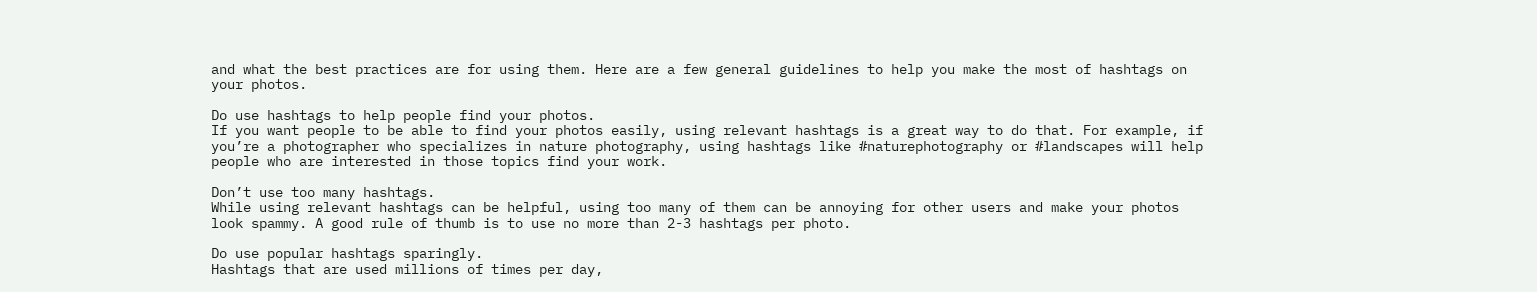and what the best practices are for using them. Here are a few general guidelines to help you make the most of hashtags on your photos.

Do use hashtags to help people find your photos.
If you want people to be able to find your photos easily, using relevant hashtags is a great way to do that. For example, if you’re a photographer who specializes in nature photography, using hashtags like #naturephotography or #landscapes will help people who are interested in those topics find your work.

Don’t use too many hashtags.
While using relevant hashtags can be helpful, using too many of them can be annoying for other users and make your photos look spammy. A good rule of thumb is to use no more than 2-3 hashtags per photo.

Do use popular hashtags sparingly.
Hashtags that are used millions of times per day,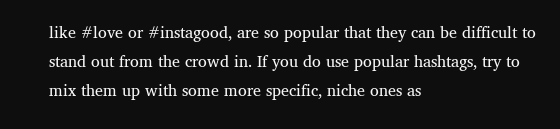like #love or #instagood, are so popular that they can be difficult to stand out from the crowd in. If you do use popular hashtags, try to mix them up with some more specific, niche ones as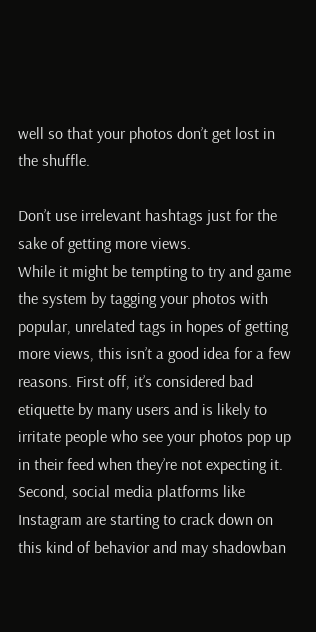well so that your photos don’t get lost in the shuffle.

Don’t use irrelevant hashtags just for the sake of getting more views.
While it might be tempting to try and game the system by tagging your photos with popular, unrelated tags in hopes of getting more views, this isn’t a good idea for a few reasons. First off, it’s considered bad etiquette by many users and is likely to irritate people who see your photos pop up in their feed when they’re not expecting it. Second, social media platforms like Instagram are starting to crack down on this kind of behavior and may shadowban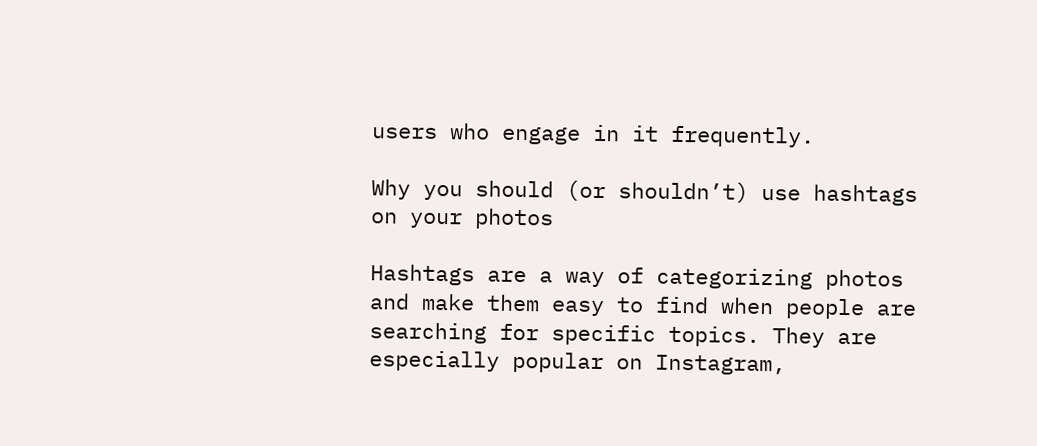users who engage in it frequently.

Why you should (or shouldn’t) use hashtags on your photos

Hashtags are a way of categorizing photos and make them easy to find when people are searching for specific topics. They are especially popular on Instagram,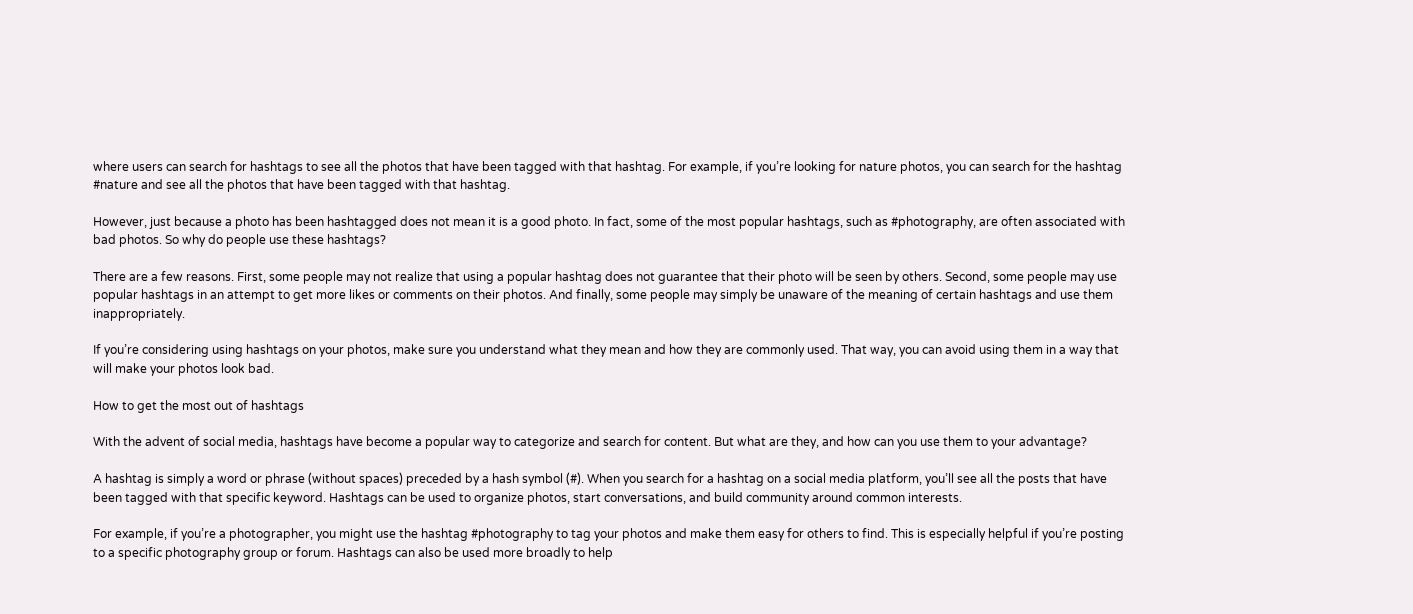where users can search for hashtags to see all the photos that have been tagged with that hashtag. For example, if you’re looking for nature photos, you can search for the hashtag #nature and see all the photos that have been tagged with that hashtag.

However, just because a photo has been hashtagged does not mean it is a good photo. In fact, some of the most popular hashtags, such as #photography, are often associated with bad photos. So why do people use these hashtags?

There are a few reasons. First, some people may not realize that using a popular hashtag does not guarantee that their photo will be seen by others. Second, some people may use popular hashtags in an attempt to get more likes or comments on their photos. And finally, some people may simply be unaware of the meaning of certain hashtags and use them inappropriately.

If you’re considering using hashtags on your photos, make sure you understand what they mean and how they are commonly used. That way, you can avoid using them in a way that will make your photos look bad.

How to get the most out of hashtags

With the advent of social media, hashtags have become a popular way to categorize and search for content. But what are they, and how can you use them to your advantage?

A hashtag is simply a word or phrase (without spaces) preceded by a hash symbol (#). When you search for a hashtag on a social media platform, you’ll see all the posts that have been tagged with that specific keyword. Hashtags can be used to organize photos, start conversations, and build community around common interests.

For example, if you’re a photographer, you might use the hashtag #photography to tag your photos and make them easy for others to find. This is especially helpful if you’re posting to a specific photography group or forum. Hashtags can also be used more broadly to help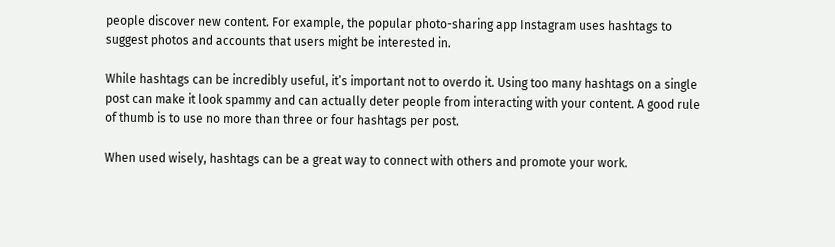people discover new content. For example, the popular photo-sharing app Instagram uses hashtags to suggest photos and accounts that users might be interested in.

While hashtags can be incredibly useful, it’s important not to overdo it. Using too many hashtags on a single post can make it look spammy and can actually deter people from interacting with your content. A good rule of thumb is to use no more than three or four hashtags per post.

When used wisely, hashtags can be a great way to connect with others and promote your work.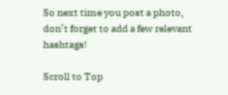So next time you post a photo, don’t forget to add a few relevant hashtags!

Scroll to Top